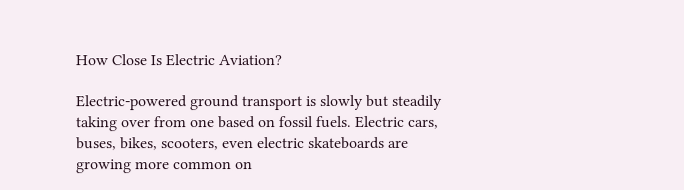How Close Is Electric Aviation?

Electric-powered ground transport is slowly but steadily taking over from one based on fossil fuels. Electric cars, buses, bikes, scooters, even electric skateboards are growing more common on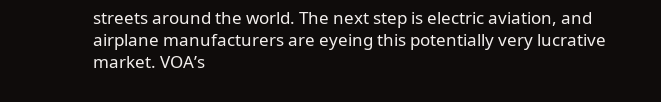streets around the world. The next step is electric aviation, and airplane manufacturers are eyeing this potentially very lucrative market. VOA’s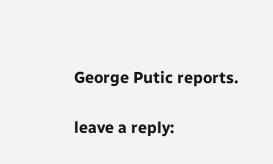George Putic reports.

leave a reply: